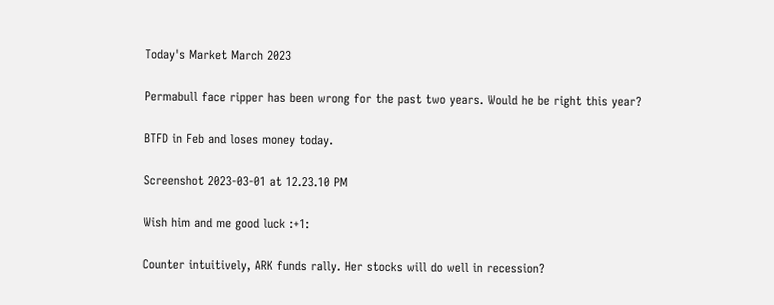Today's Market March 2023

Permabull face ripper has been wrong for the past two years. Would he be right this year?

BTFD in Feb and loses money today.

Screenshot 2023-03-01 at 12.23.10 PM

Wish him and me good luck :+1:

Counter intuitively, ARK funds rally. Her stocks will do well in recession?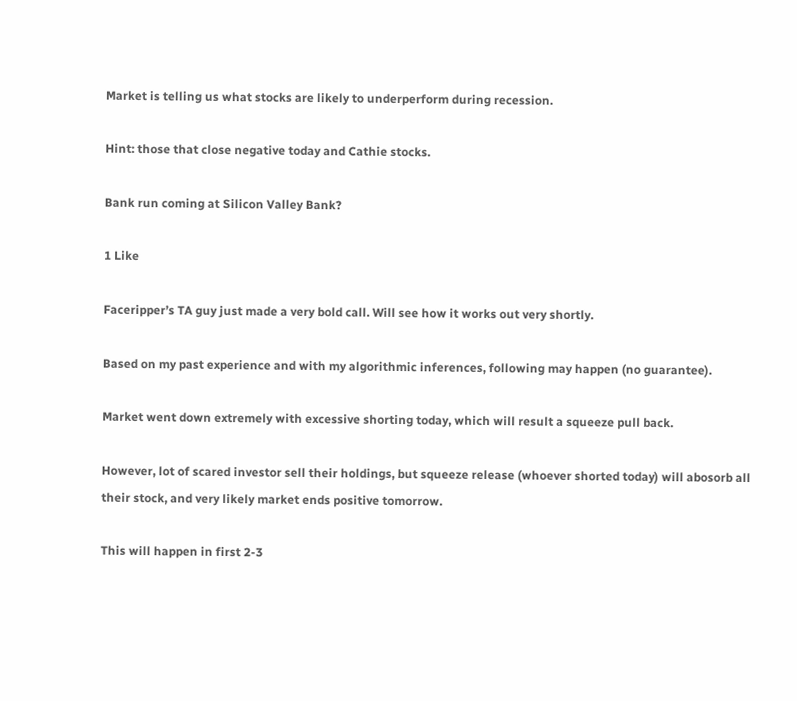Market is telling us what stocks are likely to underperform during recession.

Hint: those that close negative today and Cathie stocks.

Bank run coming at Silicon Valley Bank?

1 Like

Faceripper’s TA guy just made a very bold call. Will see how it works out very shortly.

Based on my past experience and with my algorithmic inferences, following may happen (no guarantee).

Market went down extremely with excessive shorting today, which will result a squeeze pull back.

However, lot of scared investor sell their holdings, but squeeze release (whoever shorted today) will abosorb all their stock, and very likely market ends positive tomorrow.

This will happen in first 2-3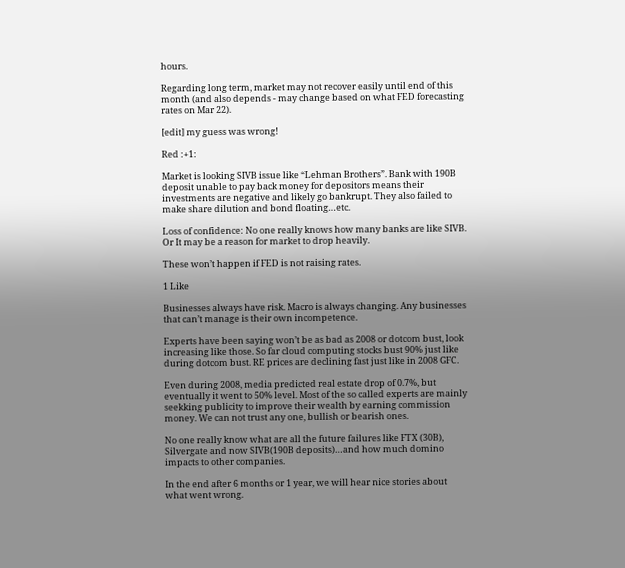hours.

Regarding long term, market may not recover easily until end of this month (and also depends - may change based on what FED forecasting rates on Mar 22).

[edit] my guess was wrong!

Red :+1:

Market is looking SIVB issue like “Lehman Brothers”. Bank with 190B deposit unable to pay back money for depositors means their investments are negative and likely go bankrupt. They also failed to make share dilution and bond floating…etc.

Loss of confidence: No one really knows how many banks are like SIVB. Or It may be a reason for market to drop heavily.

These won’t happen if FED is not raising rates.

1 Like

Businesses always have risk. Macro is always changing. Any businesses that can’t manage is their own incompetence.

Experts have been saying won’t be as bad as 2008 or dotcom bust, look increasing like those. So far cloud computing stocks bust 90% just like during dotcom bust. RE prices are declining fast just like in 2008 GFC.

Even during 2008, media predicted real estate drop of 0.7%, but eventually it went to 50% level. Most of the so called experts are mainly seekking publicity to improve their wealth by earning commission money. We can not trust any one, bullish or bearish ones.

No one really know what are all the future failures like FTX (30B), Silvergate and now SIVB(190B deposits)…and how much domino impacts to other companies.

In the end after 6 months or 1 year, we will hear nice stories about what went wrong.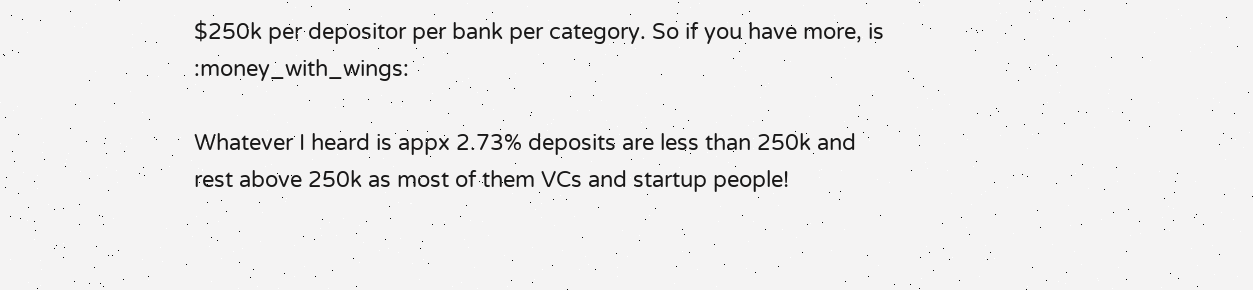$250k per depositor per bank per category. So if you have more, is :money_with_wings:

Whatever I heard is appx 2.73% deposits are less than 250k and rest above 250k as most of them VCs and startup people!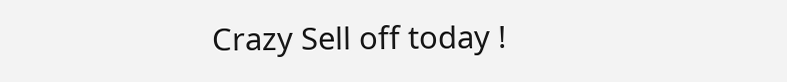Crazy Sell off today !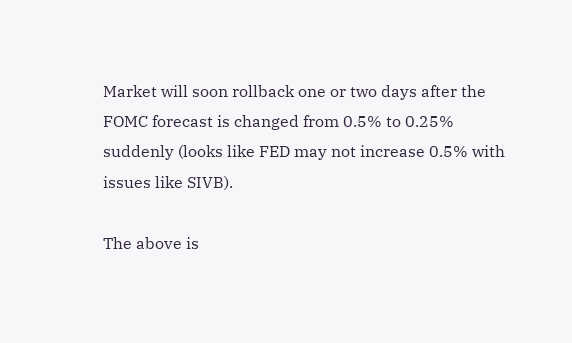Market will soon rollback one or two days after the FOMC forecast is changed from 0.5% to 0.25% suddenly (looks like FED may not increase 0.5% with issues like SIVB).

The above is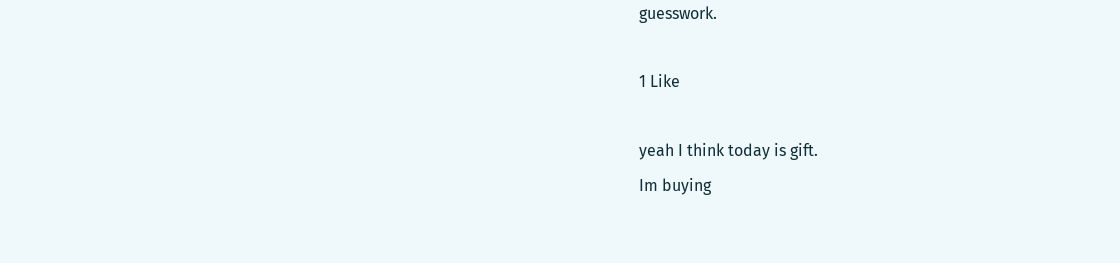guesswork.

1 Like

yeah I think today is gift.
Im buying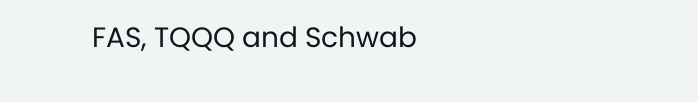FAS, TQQQ and Schwab